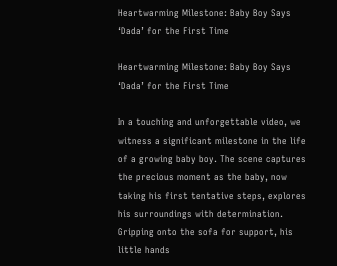Heartwarming Milestone: Baby Boy Says ‘Dada’ for the First Time

Heartwarming Milestone: Baby Boy Says ‘Dada’ for the First Time

In a touching and unforgettable video, we witness a significant milestone in the life of a growing baby boy. The scene captures the precious moment as the baby, now taking his first tentative steps, explores his surroundings with determination. Gripping onto the sofa for support, his little hands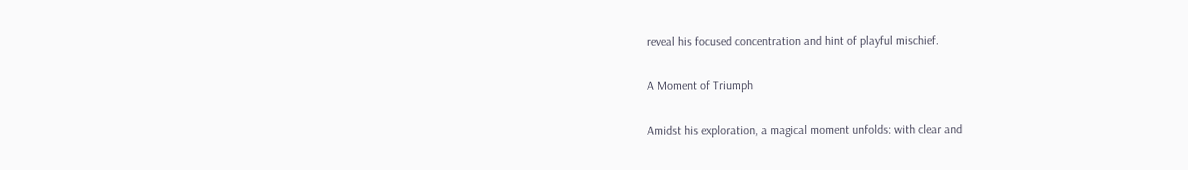reveal his focused concentration and hint of playful mischief.

A Moment of Triumph

Amidst his exploration, a magical moment unfolds: with clear and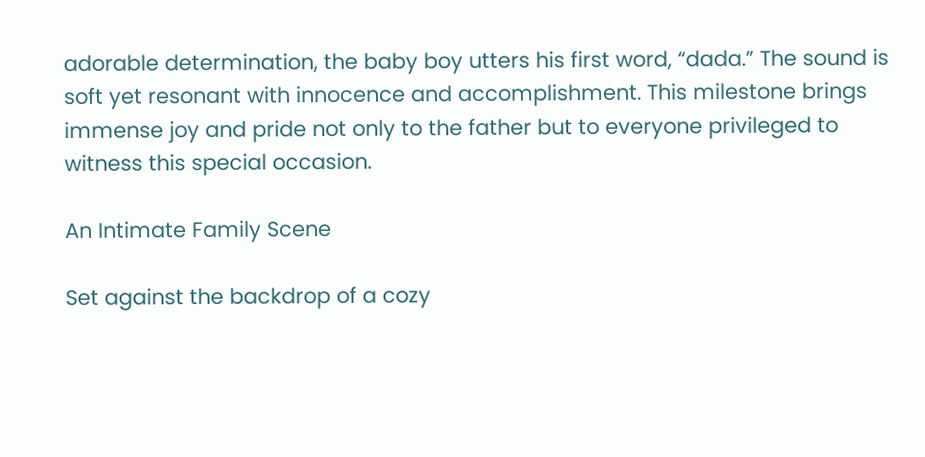adorable determination, the baby boy utters his first word, “dada.” The sound is soft yet resonant with innocence and accomplishment. This milestone brings immense joy and pride not only to the father but to everyone privileged to witness this special occasion.

An Intimate Family Scene

Set against the backdrop of a cozy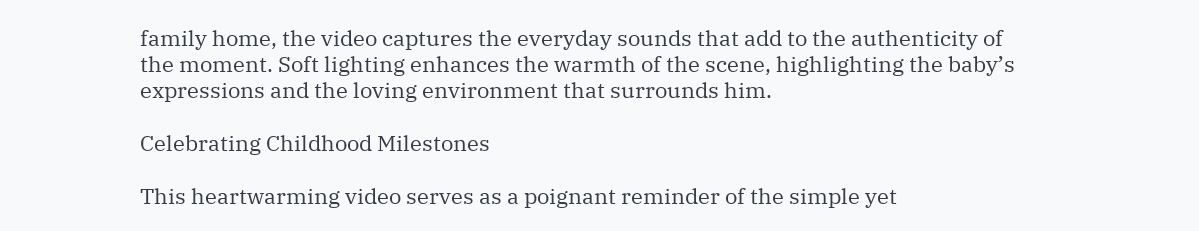family home, the video captures the everyday sounds that add to the authenticity of the moment. Soft lighting enhances the warmth of the scene, highlighting the baby’s expressions and the loving environment that surrounds him.

Celebrating Childhood Milestones

This heartwarming video serves as a poignant reminder of the simple yet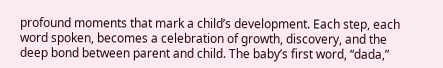profound moments that mark a child’s development. Each step, each word spoken, becomes a celebration of growth, discovery, and the deep bond between parent and child. The baby’s first word, “dada,”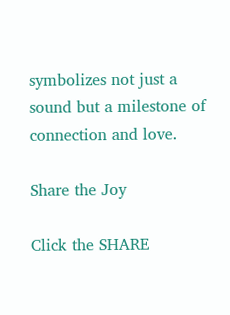symbolizes not just a sound but a milestone of connection and love.

Share the Joy

Click the SHARE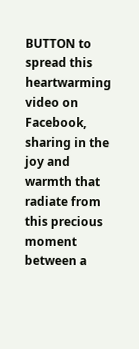BUTTON to spread this heartwarming video on Facebook, sharing in the joy and warmth that radiate from this precious moment between a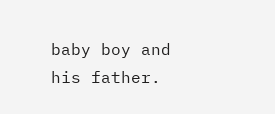baby boy and his father.